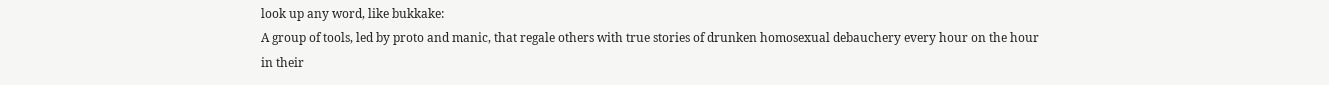look up any word, like bukkake:
A group of tools, led by proto and manic, that regale others with true stories of drunken homosexual debauchery every hour on the hour in their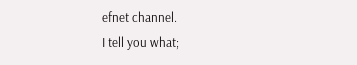efnet channel.
I tell you what;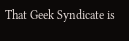That Geek Syndicate is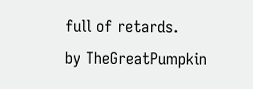full of retards.
by TheGreatPumpkin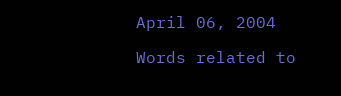April 06, 2004

Words related to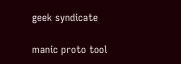geek syndicate

manic proto tool